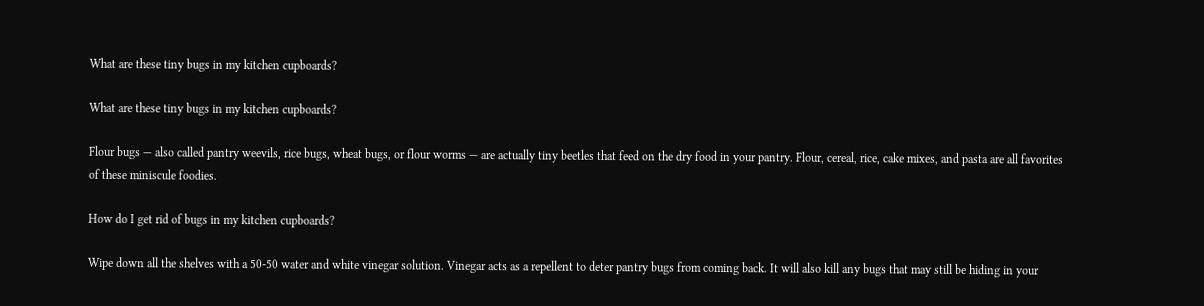What are these tiny bugs in my kitchen cupboards?

What are these tiny bugs in my kitchen cupboards?

Flour bugs — also called pantry weevils, rice bugs, wheat bugs, or flour worms — are actually tiny beetles that feed on the dry food in your pantry. Flour, cereal, rice, cake mixes, and pasta are all favorites of these miniscule foodies.

How do I get rid of bugs in my kitchen cupboards?

Wipe down all the shelves with a 50-50 water and white vinegar solution. Vinegar acts as a repellent to deter pantry bugs from coming back. It will also kill any bugs that may still be hiding in your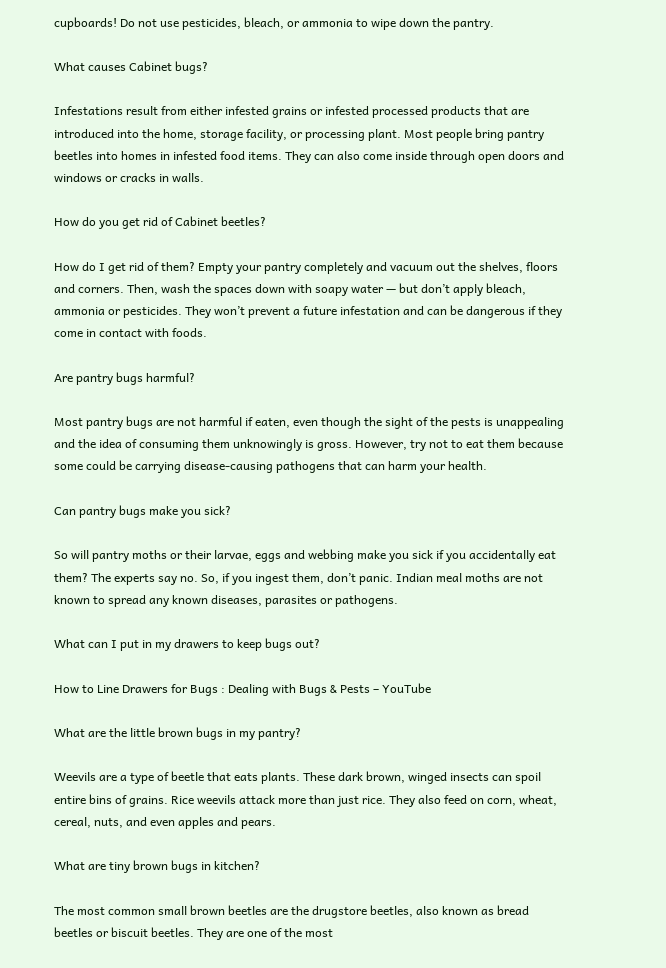cupboards! Do not use pesticides, bleach, or ammonia to wipe down the pantry.

What causes Cabinet bugs?

Infestations result from either infested grains or infested processed products that are introduced into the home, storage facility, or processing plant. Most people bring pantry beetles into homes in infested food items. They can also come inside through open doors and windows or cracks in walls.

How do you get rid of Cabinet beetles?

How do I get rid of them? Empty your pantry completely and vacuum out the shelves, floors and corners. Then, wash the spaces down with soapy water — but don’t apply bleach, ammonia or pesticides. They won’t prevent a future infestation and can be dangerous if they come in contact with foods.

Are pantry bugs harmful?

Most pantry bugs are not harmful if eaten, even though the sight of the pests is unappealing and the idea of consuming them unknowingly is gross. However, try not to eat them because some could be carrying disease-causing pathogens that can harm your health.

Can pantry bugs make you sick?

So will pantry moths or their larvae, eggs and webbing make you sick if you accidentally eat them? The experts say no. So, if you ingest them, don’t panic. Indian meal moths are not known to spread any known diseases, parasites or pathogens.

What can I put in my drawers to keep bugs out?

How to Line Drawers for Bugs : Dealing with Bugs & Pests – YouTube

What are the little brown bugs in my pantry?

Weevils are a type of beetle that eats plants. These dark brown, winged insects can spoil entire bins of grains. Rice weevils attack more than just rice. They also feed on corn, wheat, cereal, nuts, and even apples and pears.

What are tiny brown bugs in kitchen?

The most common small brown beetles are the drugstore beetles, also known as bread beetles or biscuit beetles. They are one of the most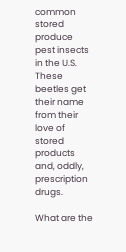common stored produce pest insects in the U.S. These beetles get their name from their love of stored products and, oddly, prescription drugs.

What are the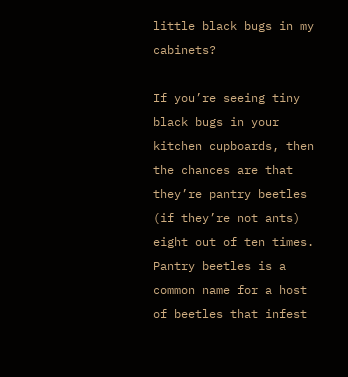little black bugs in my cabinets?

If you’re seeing tiny black bugs in your kitchen cupboards, then the chances are that they’re pantry beetles (if they’re not ants) eight out of ten times. Pantry beetles is a common name for a host of beetles that infest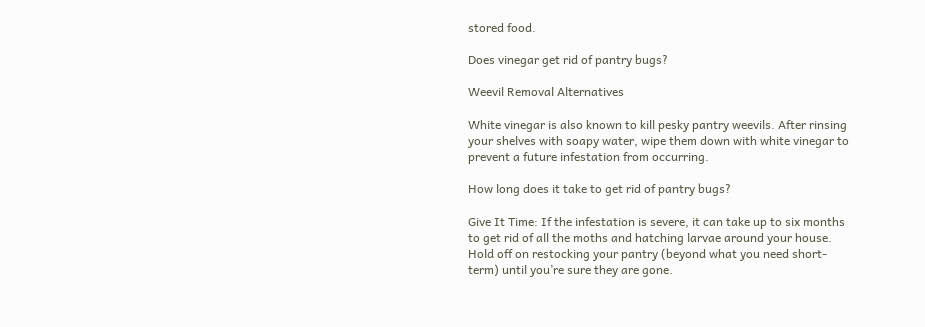stored food.

Does vinegar get rid of pantry bugs?

Weevil Removal Alternatives

White vinegar is also known to kill pesky pantry weevils. After rinsing your shelves with soapy water, wipe them down with white vinegar to prevent a future infestation from occurring.

How long does it take to get rid of pantry bugs?

Give It Time: If the infestation is severe, it can take up to six months to get rid of all the moths and hatching larvae around your house. Hold off on restocking your pantry (beyond what you need short-term) until you’re sure they are gone.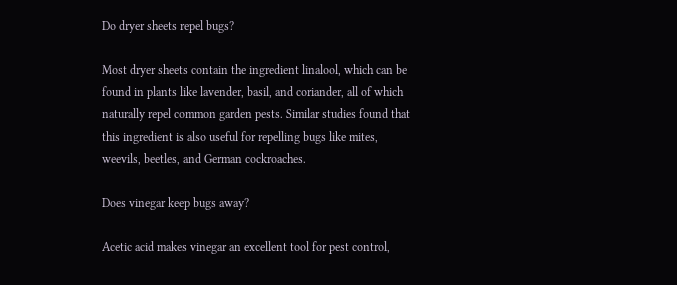Do dryer sheets repel bugs?

Most dryer sheets contain the ingredient linalool, which can be found in plants like lavender, basil, and coriander, all of which naturally repel common garden pests. Similar studies found that this ingredient is also useful for repelling bugs like mites, weevils, beetles, and German cockroaches.

Does vinegar keep bugs away?

Acetic acid makes vinegar an excellent tool for pest control,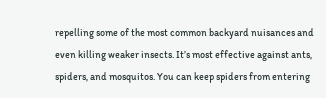repelling some of the most common backyard nuisances and even killing weaker insects. It’s most effective against ants, spiders, and mosquitos. You can keep spiders from entering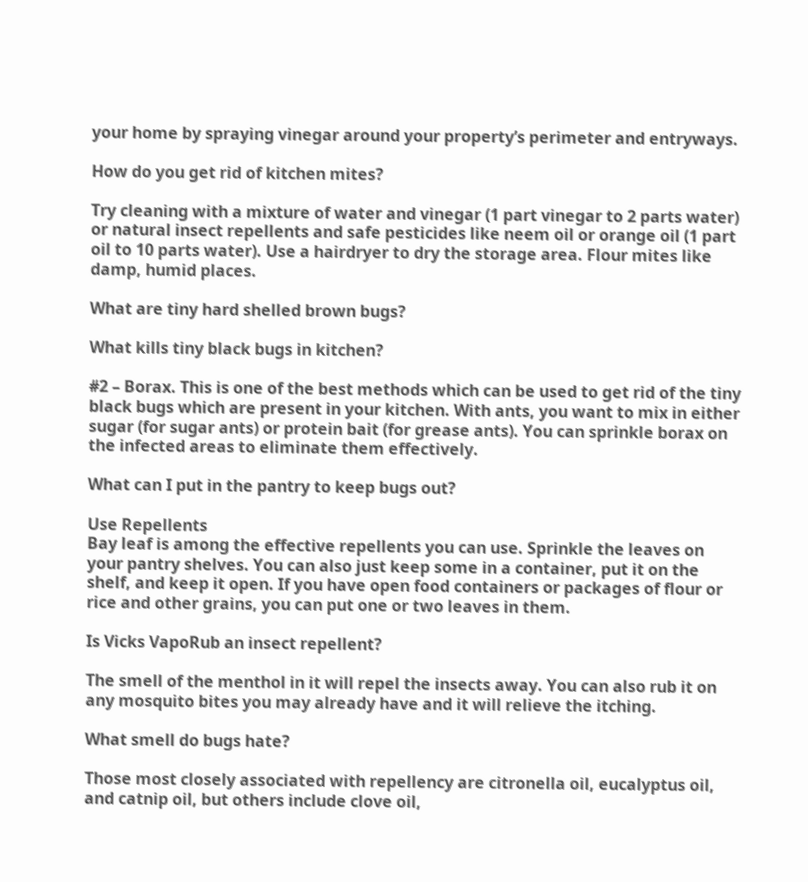your home by spraying vinegar around your property’s perimeter and entryways.

How do you get rid of kitchen mites?

Try cleaning with a mixture of water and vinegar (1 part vinegar to 2 parts water) or natural insect repellents and safe pesticides like neem oil or orange oil (1 part oil to 10 parts water). Use a hairdryer to dry the storage area. Flour mites like damp, humid places.

What are tiny hard shelled brown bugs?

What kills tiny black bugs in kitchen?

#2 – Borax. This is one of the best methods which can be used to get rid of the tiny black bugs which are present in your kitchen. With ants, you want to mix in either sugar (for sugar ants) or protein bait (for grease ants). You can sprinkle borax on the infected areas to eliminate them effectively.

What can I put in the pantry to keep bugs out?

Use Repellents
Bay leaf is among the effective repellents you can use. Sprinkle the leaves on your pantry shelves. You can also just keep some in a container, put it on the shelf, and keep it open. If you have open food containers or packages of flour or rice and other grains, you can put one or two leaves in them.

Is Vicks VapoRub an insect repellent?

The smell of the menthol in it will repel the insects away. You can also rub it on any mosquito bites you may already have and it will relieve the itching.

What smell do bugs hate?

Those most closely associated with repellency are citronella oil, eucalyptus oil, and catnip oil, but others include clove oil,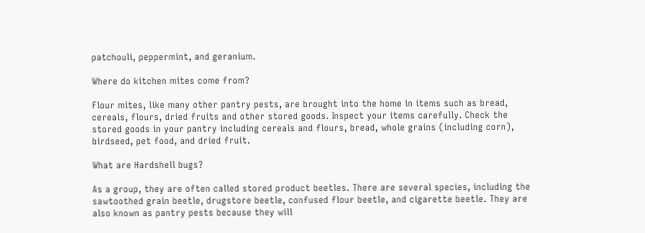patchouli, peppermint, and geranium.

Where do kitchen mites come from?

Flour mites, like many other pantry pests, are brought into the home in items such as bread, cereals, flours, dried fruits and other stored goods. Inspect your items carefully. Check the stored goods in your pantry including cereals and flours, bread, whole grains (including corn), birdseed, pet food, and dried fruit.

What are Hardshell bugs?

As a group, they are often called stored product beetles. There are several species, including the sawtoothed grain beetle, drugstore beetle, confused flour beetle, and cigarette beetle. They are also known as pantry pests because they will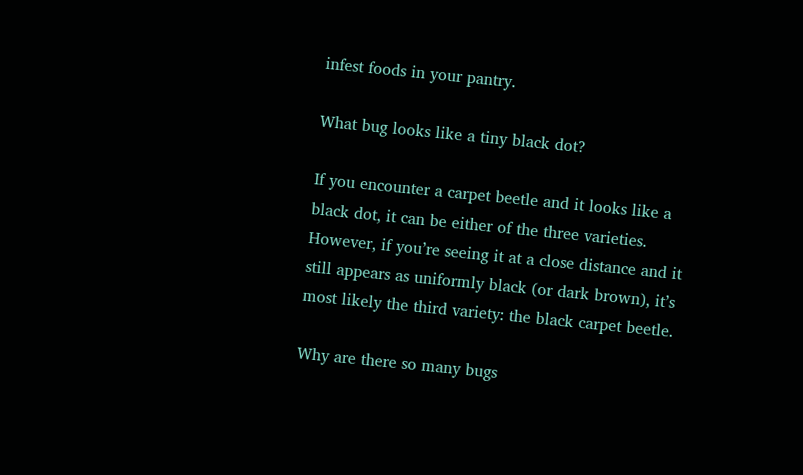infest foods in your pantry.

What bug looks like a tiny black dot?

If you encounter a carpet beetle and it looks like a black dot, it can be either of the three varieties. However, if you’re seeing it at a close distance and it still appears as uniformly black (or dark brown), it’s most likely the third variety: the black carpet beetle.

Why are there so many bugs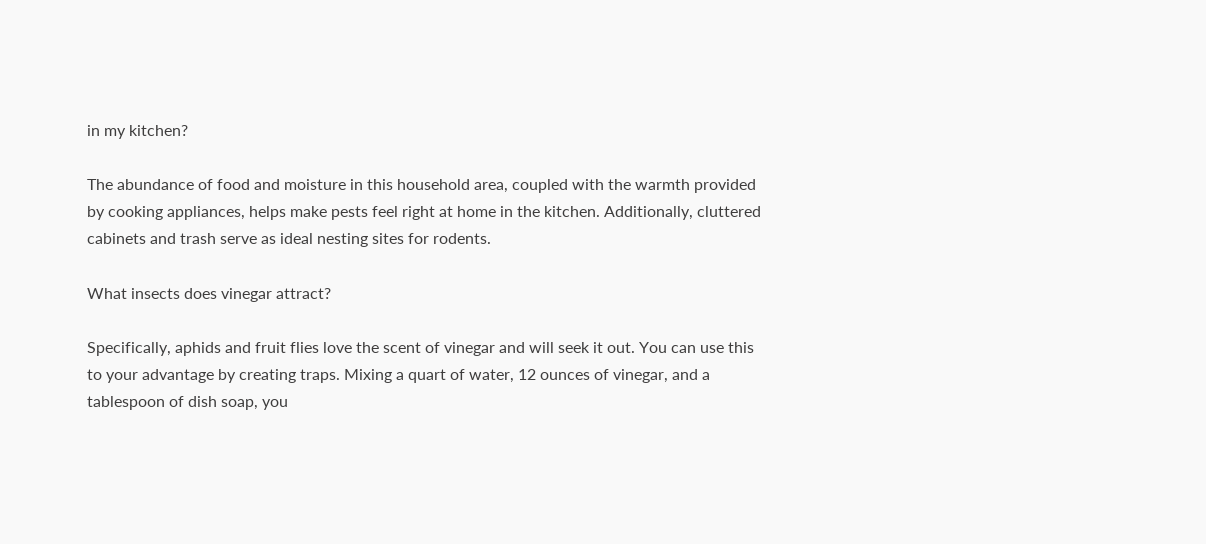in my kitchen?

The abundance of food and moisture in this household area, coupled with the warmth provided by cooking appliances, helps make pests feel right at home in the kitchen. Additionally, cluttered cabinets and trash serve as ideal nesting sites for rodents.

What insects does vinegar attract?

Specifically, aphids and fruit flies love the scent of vinegar and will seek it out. You can use this to your advantage by creating traps. Mixing a quart of water, 12 ounces of vinegar, and a tablespoon of dish soap, you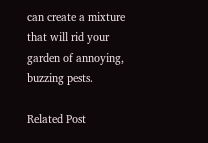can create a mixture that will rid your garden of annoying, buzzing pests.

Related Post